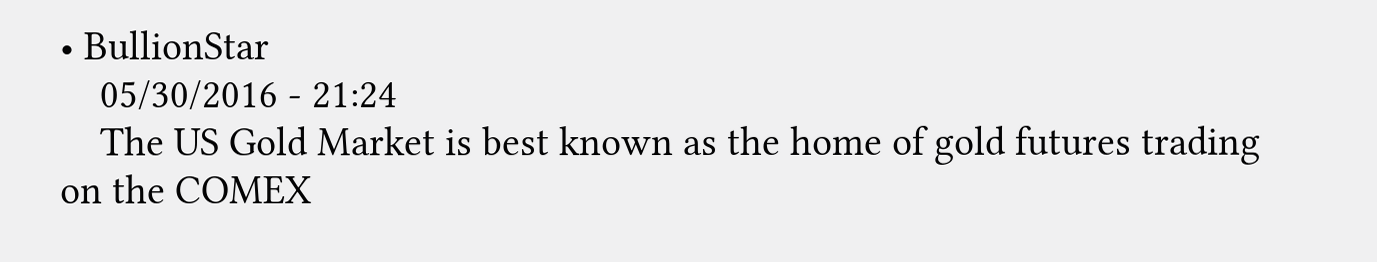• BullionStar
    05/30/2016 - 21:24
    The US Gold Market is best known as the home of gold futures trading on the COMEX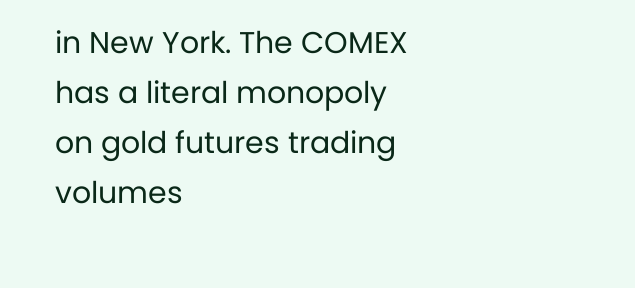in New York. The COMEX has a literal monopoly on gold futures trading volumes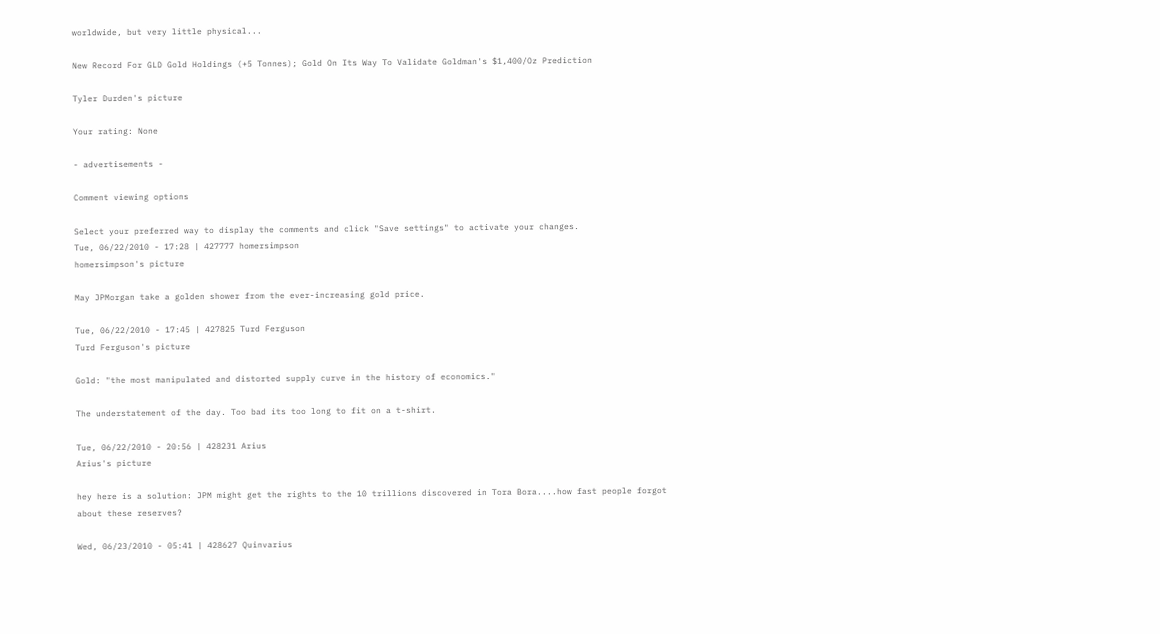worldwide, but very little physical...

New Record For GLD Gold Holdings (+5 Tonnes); Gold On Its Way To Validate Goldman's $1,400/Oz Prediction

Tyler Durden's picture

Your rating: None

- advertisements -

Comment viewing options

Select your preferred way to display the comments and click "Save settings" to activate your changes.
Tue, 06/22/2010 - 17:28 | 427777 homersimpson
homersimpson's picture

May JPMorgan take a golden shower from the ever-increasing gold price.

Tue, 06/22/2010 - 17:45 | 427825 Turd Ferguson
Turd Ferguson's picture

Gold: "the most manipulated and distorted supply curve in the history of economics."

The understatement of the day. Too bad its too long to fit on a t-shirt.

Tue, 06/22/2010 - 20:56 | 428231 Arius
Arius's picture

hey here is a solution: JPM might get the rights to the 10 trillions discovered in Tora Bora....how fast people forgot about these reserves?

Wed, 06/23/2010 - 05:41 | 428627 Quinvarius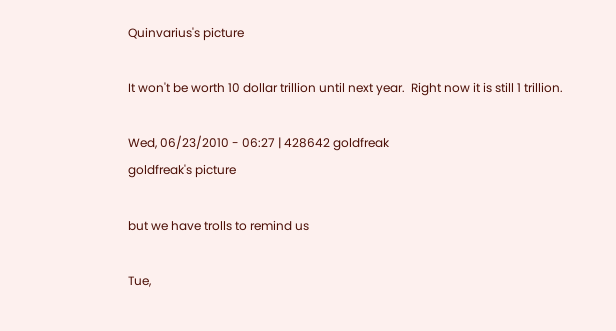Quinvarius's picture

It won't be worth 10 dollar trillion until next year.  Right now it is still 1 trillion.

Wed, 06/23/2010 - 06:27 | 428642 goldfreak
goldfreak's picture

but we have trolls to remind us

Tue,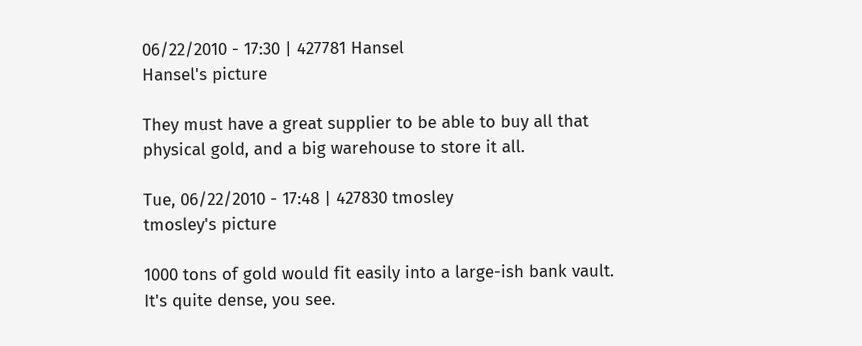06/22/2010 - 17:30 | 427781 Hansel
Hansel's picture

They must have a great supplier to be able to buy all that physical gold, and a big warehouse to store it all.

Tue, 06/22/2010 - 17:48 | 427830 tmosley
tmosley's picture

1000 tons of gold would fit easily into a large-ish bank vault.  It's quite dense, you see.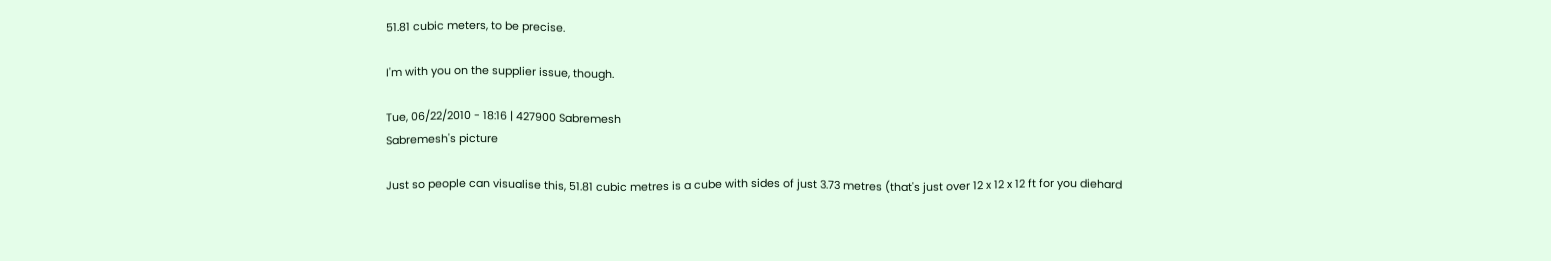51.81 cubic meters, to be precise.

I'm with you on the supplier issue, though.

Tue, 06/22/2010 - 18:16 | 427900 Sabremesh
Sabremesh's picture

Just so people can visualise this, 51.81 cubic metres is a cube with sides of just 3.73 metres (that's just over 12 x 12 x 12 ft for you diehard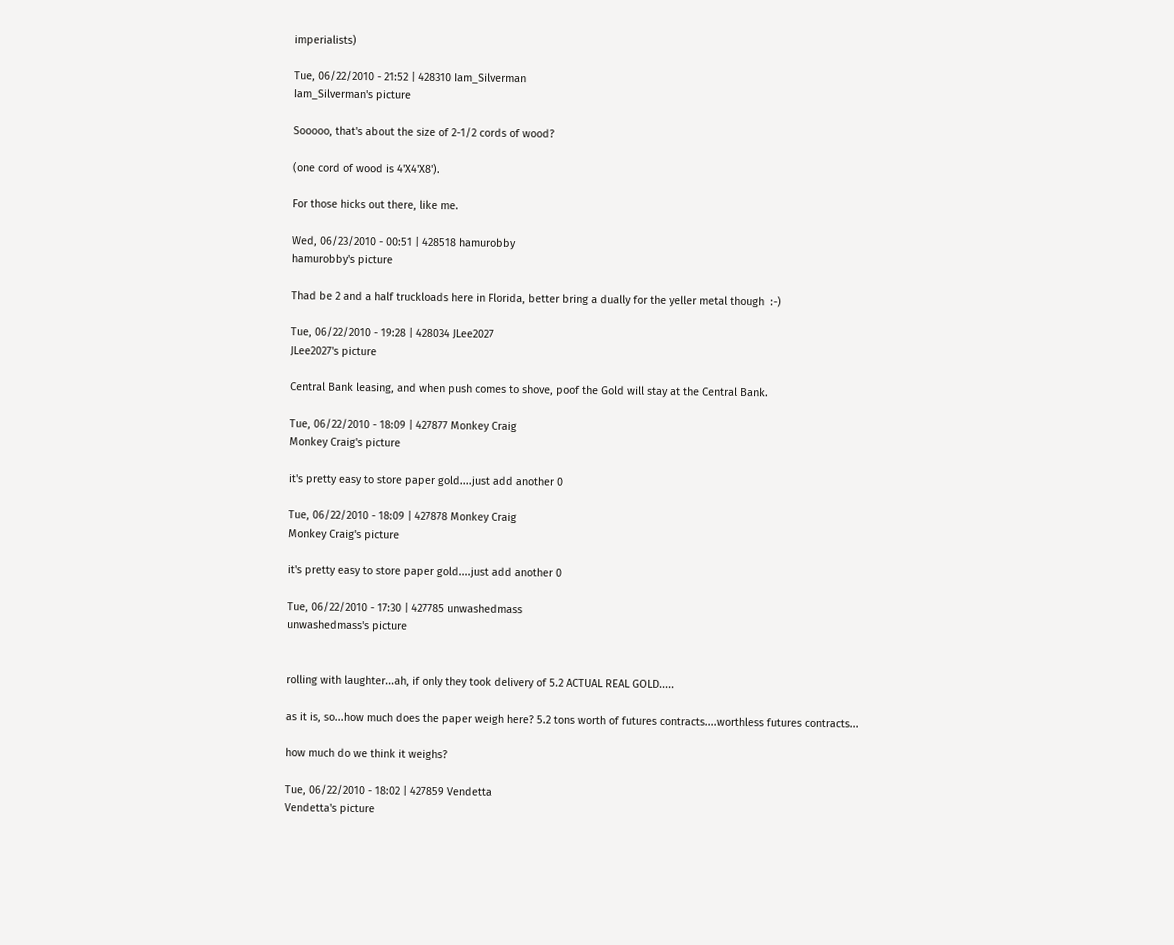imperialists)

Tue, 06/22/2010 - 21:52 | 428310 Iam_Silverman
Iam_Silverman's picture

Sooooo, that's about the size of 2-1/2 cords of wood?

(one cord of wood is 4'X4'X8').

For those hicks out there, like me.

Wed, 06/23/2010 - 00:51 | 428518 hamurobby
hamurobby's picture

Thad be 2 and a half truckloads here in Florida, better bring a dually for the yeller metal though  :-)

Tue, 06/22/2010 - 19:28 | 428034 JLee2027
JLee2027's picture

Central Bank leasing, and when push comes to shove, poof the Gold will stay at the Central Bank.

Tue, 06/22/2010 - 18:09 | 427877 Monkey Craig
Monkey Craig's picture

it's pretty easy to store paper gold....just add another 0

Tue, 06/22/2010 - 18:09 | 427878 Monkey Craig
Monkey Craig's picture

it's pretty easy to store paper gold....just add another 0

Tue, 06/22/2010 - 17:30 | 427785 unwashedmass
unwashedmass's picture


rolling with laughter...ah, if only they took delivery of 5.2 ACTUAL REAL GOLD.....

as it is, so...how much does the paper weigh here? 5.2 tons worth of futures contracts....worthless futures contracts...

how much do we think it weighs?

Tue, 06/22/2010 - 18:02 | 427859 Vendetta
Vendetta's picture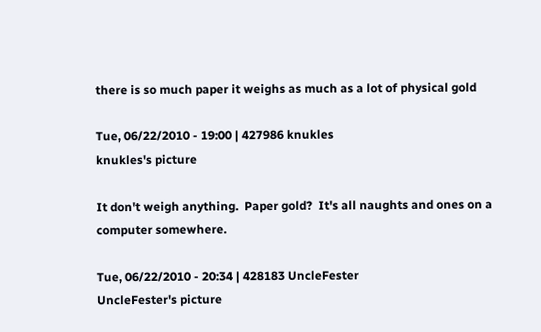there is so much paper it weighs as much as a lot of physical gold

Tue, 06/22/2010 - 19:00 | 427986 knukles
knukles's picture

It don't weigh anything.  Paper gold?  It's all naughts and ones on a computer somewhere.

Tue, 06/22/2010 - 20:34 | 428183 UncleFester
UncleFester's picture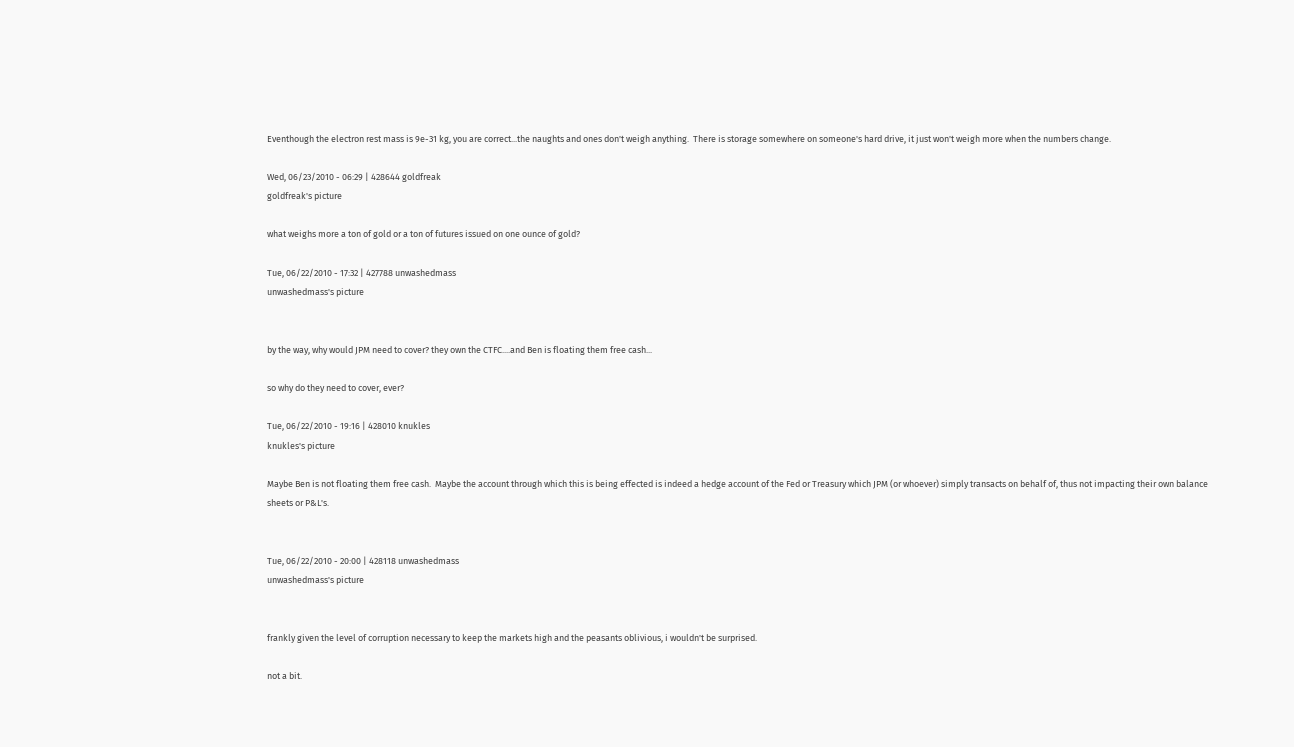Eventhough the electron rest mass is 9e-31 kg, you are correct...the naughts and ones don't weigh anything.  There is storage somewhere on someone's hard drive, it just won't weigh more when the numbers change.

Wed, 06/23/2010 - 06:29 | 428644 goldfreak
goldfreak's picture

what weighs more a ton of gold or a ton of futures issued on one ounce of gold?

Tue, 06/22/2010 - 17:32 | 427788 unwashedmass
unwashedmass's picture


by the way, why would JPM need to cover? they own the CTFC....and Ben is floating them free cash...

so why do they need to cover, ever?

Tue, 06/22/2010 - 19:16 | 428010 knukles
knukles's picture

Maybe Ben is not floating them free cash.  Maybe the account through which this is being effected is indeed a hedge account of the Fed or Treasury which JPM (or whoever) simply transacts on behalf of, thus not impacting their own balance sheets or P&L's.


Tue, 06/22/2010 - 20:00 | 428118 unwashedmass
unwashedmass's picture


frankly given the level of corruption necessary to keep the markets high and the peasants oblivious, i wouldn't be surprised.

not a bit.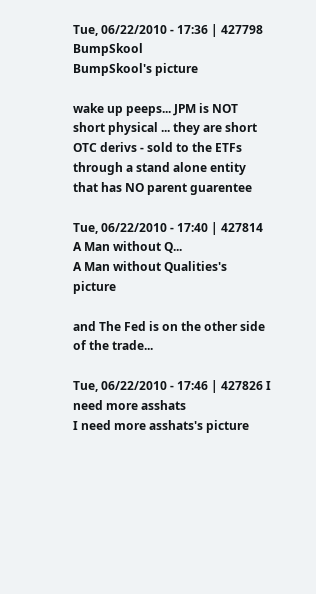Tue, 06/22/2010 - 17:36 | 427798 BumpSkool
BumpSkool's picture

wake up peeps... JPM is NOT short physical ... they are short OTC derivs - sold to the ETFs through a stand alone entity that has NO parent guarentee

Tue, 06/22/2010 - 17:40 | 427814 A Man without Q...
A Man without Qualities's picture

and The Fed is on the other side of the trade...

Tue, 06/22/2010 - 17:46 | 427826 I need more asshats
I need more asshats's picture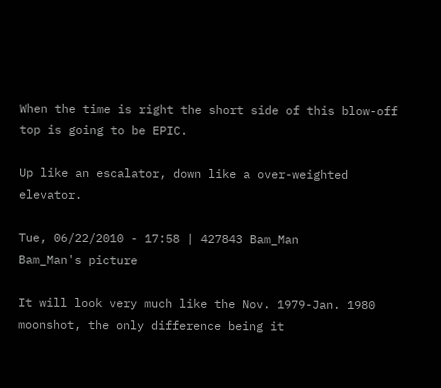When the time is right the short side of this blow-off top is going to be EPIC.

Up like an escalator, down like a over-weighted elevator.

Tue, 06/22/2010 - 17:58 | 427843 Bam_Man
Bam_Man's picture

It will look very much like the Nov. 1979-Jan. 1980 moonshot, the only difference being it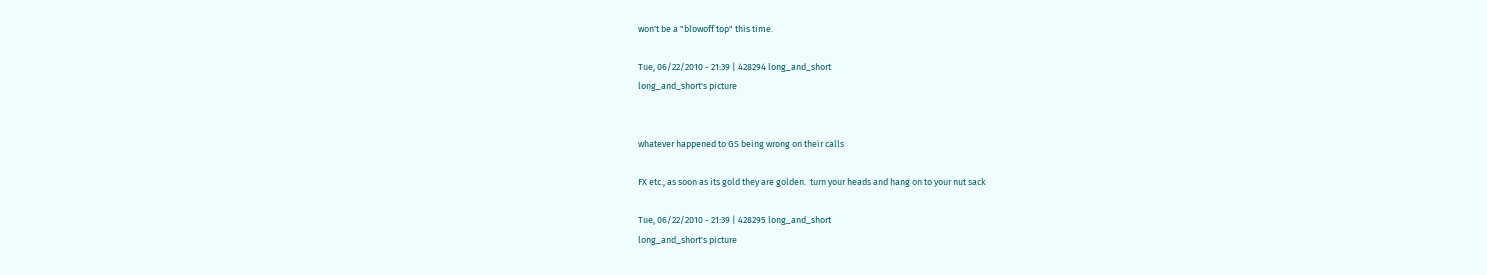won't be a "blowoff top" this time.

Tue, 06/22/2010 - 21:39 | 428294 long_and_short
long_and_short's picture


whatever happened to GS being wrong on their calls

FX etc., as soon as its gold they are golden.  turn your heads and hang on to your nut sack

Tue, 06/22/2010 - 21:39 | 428295 long_and_short
long_and_short's picture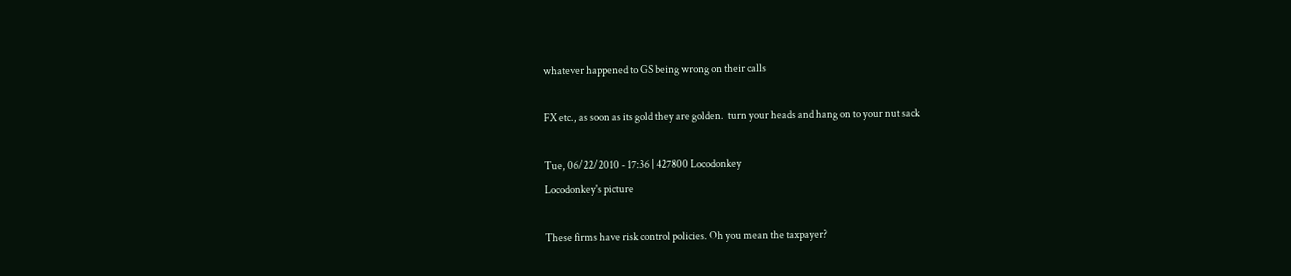whatever happened to GS being wrong on their calls

FX etc., as soon as its gold they are golden.  turn your heads and hang on to your nut sack

Tue, 06/22/2010 - 17:36 | 427800 Locodonkey
Locodonkey's picture

These firms have risk control policies. Oh you mean the taxpayer?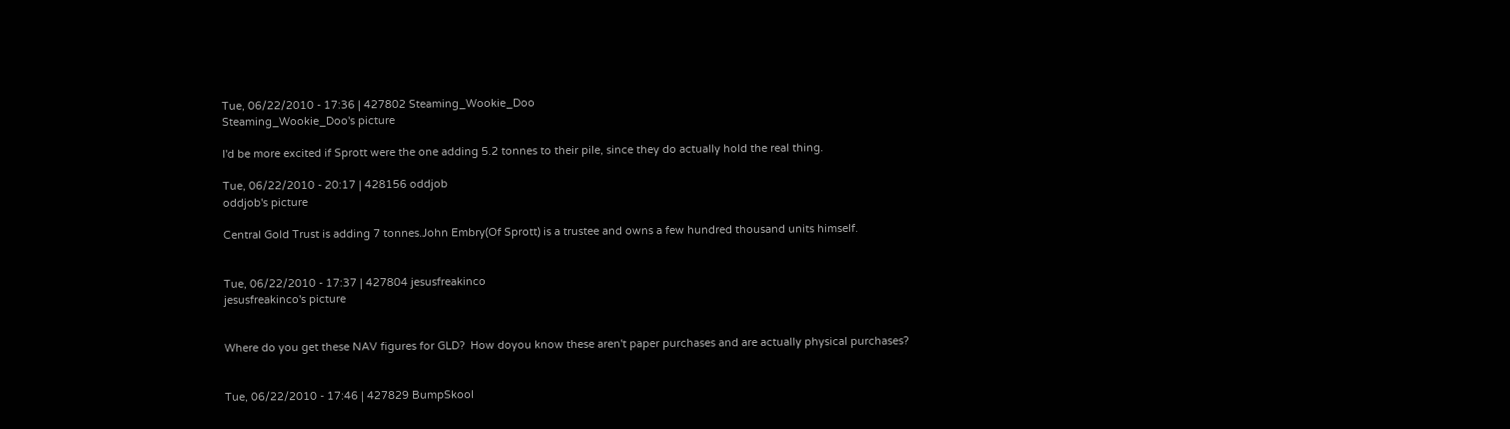Tue, 06/22/2010 - 17:36 | 427802 Steaming_Wookie_Doo
Steaming_Wookie_Doo's picture

I'd be more excited if Sprott were the one adding 5.2 tonnes to their pile, since they do actually hold the real thing.

Tue, 06/22/2010 - 20:17 | 428156 oddjob
oddjob's picture

Central Gold Trust is adding 7 tonnes.John Embry(Of Sprott) is a trustee and owns a few hundred thousand units himself.


Tue, 06/22/2010 - 17:37 | 427804 jesusfreakinco
jesusfreakinco's picture


Where do you get these NAV figures for GLD?  How doyou know these aren't paper purchases and are actually physical purchases?


Tue, 06/22/2010 - 17:46 | 427829 BumpSkool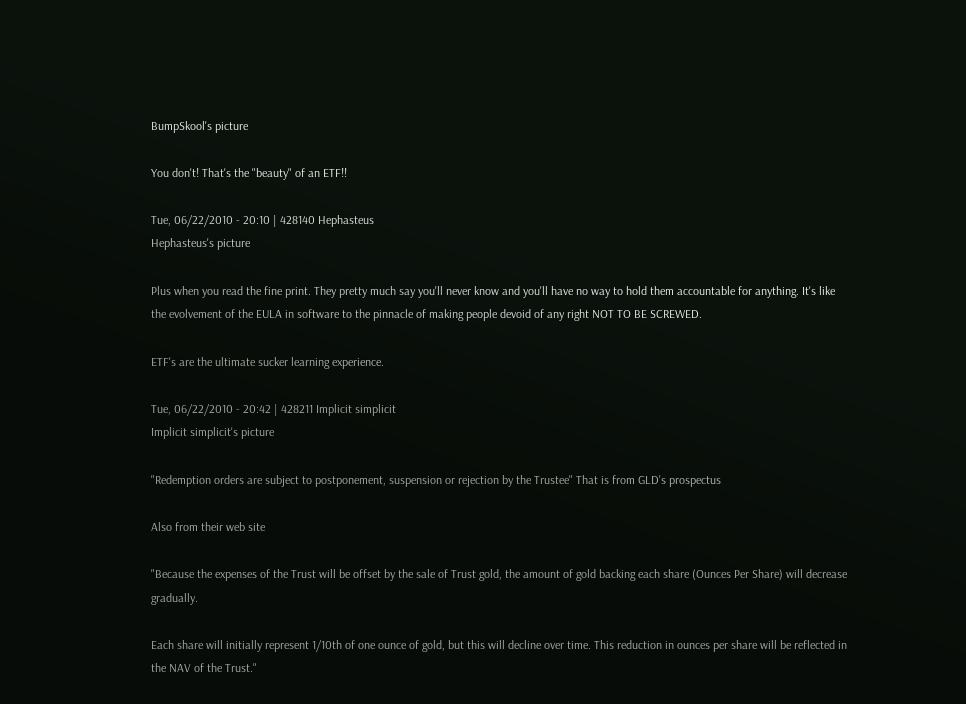BumpSkool's picture

You don't! That's the "beauty" of an ETF!!

Tue, 06/22/2010 - 20:10 | 428140 Hephasteus
Hephasteus's picture

Plus when you read the fine print. They pretty much say you'll never know and you'll have no way to hold them accountable for anything. It's like the evolvement of the EULA in software to the pinnacle of making people devoid of any right NOT TO BE SCREWED.

ETF's are the ultimate sucker learning experience.

Tue, 06/22/2010 - 20:42 | 428211 Implicit simplicit
Implicit simplicit's picture

"Redemption orders are subject to postponement, suspension or rejection by the Trustee" That is from GLD's prospectus

Also from their web site

"Because the expenses of the Trust will be offset by the sale of Trust gold, the amount of gold backing each share (Ounces Per Share) will decrease gradually.

Each share will initially represent 1/10th of one ounce of gold, but this will decline over time. This reduction in ounces per share will be reflected in the NAV of the Trust."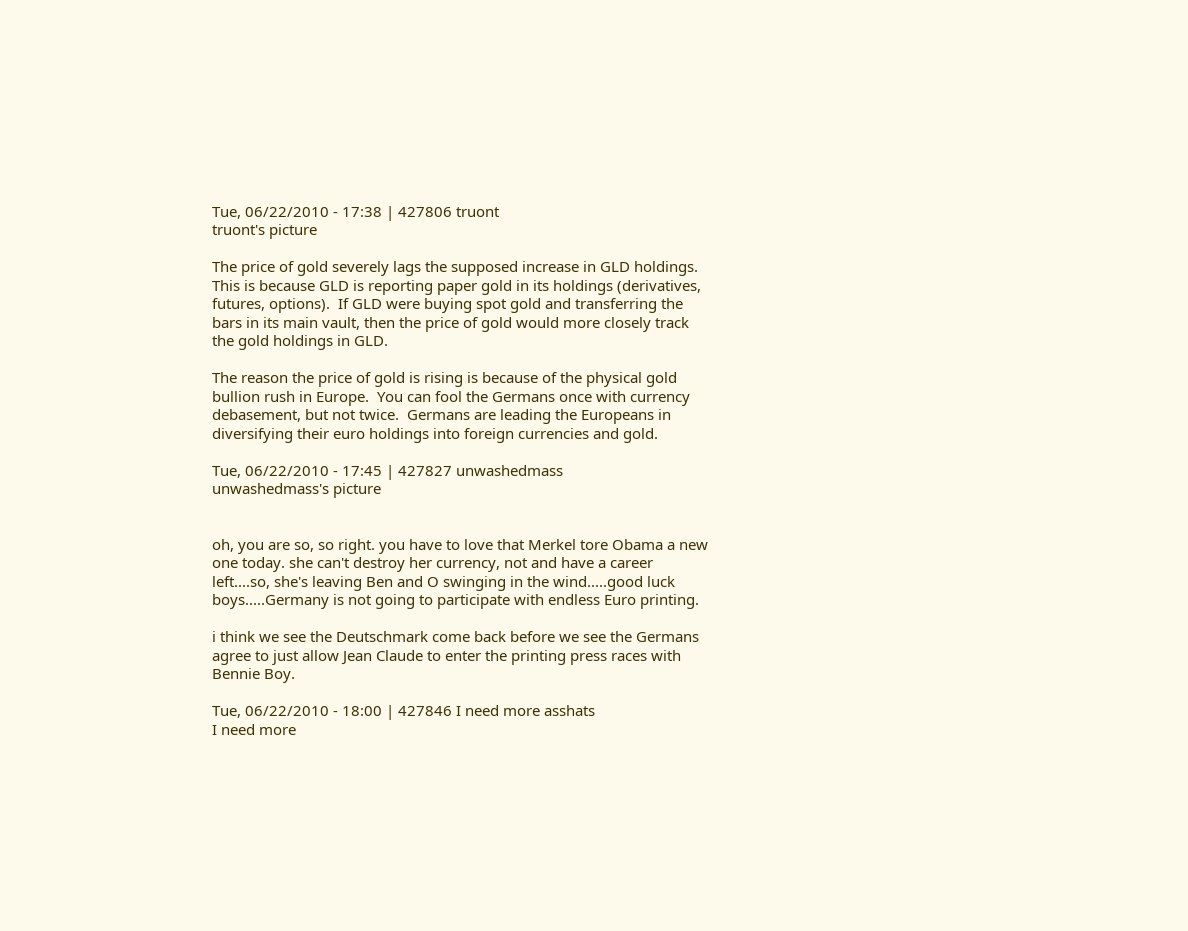Tue, 06/22/2010 - 17:38 | 427806 truont
truont's picture

The price of gold severely lags the supposed increase in GLD holdings.  This is because GLD is reporting paper gold in its holdings (derivatives, futures, options).  If GLD were buying spot gold and transferring the bars in its main vault, then the price of gold would more closely track the gold holdings in GLD.

The reason the price of gold is rising is because of the physical gold bullion rush in Europe.  You can fool the Germans once with currency debasement, but not twice.  Germans are leading the Europeans in diversifying their euro holdings into foreign currencies and gold.

Tue, 06/22/2010 - 17:45 | 427827 unwashedmass
unwashedmass's picture


oh, you are so, so right. you have to love that Merkel tore Obama a new one today. she can't destroy her currency, not and have a career left....so, she's leaving Ben and O swinging in the wind.....good luck boys.....Germany is not going to participate with endless Euro printing.

i think we see the Deutschmark come back before we see the Germans agree to just allow Jean Claude to enter the printing press races with Bennie Boy.

Tue, 06/22/2010 - 18:00 | 427846 I need more asshats
I need more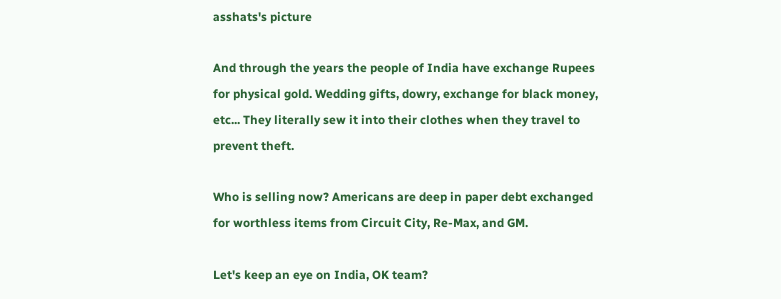asshats's picture

And through the years the people of India have exchange Rupees for physical gold. Wedding gifts, dowry, exchange for black money, etc... They literally sew it into their clothes when they travel to prevent theft.

Who is selling now? Americans are deep in paper debt exchanged for worthless items from Circuit City, Re-Max, and GM.

Let's keep an eye on India, OK team?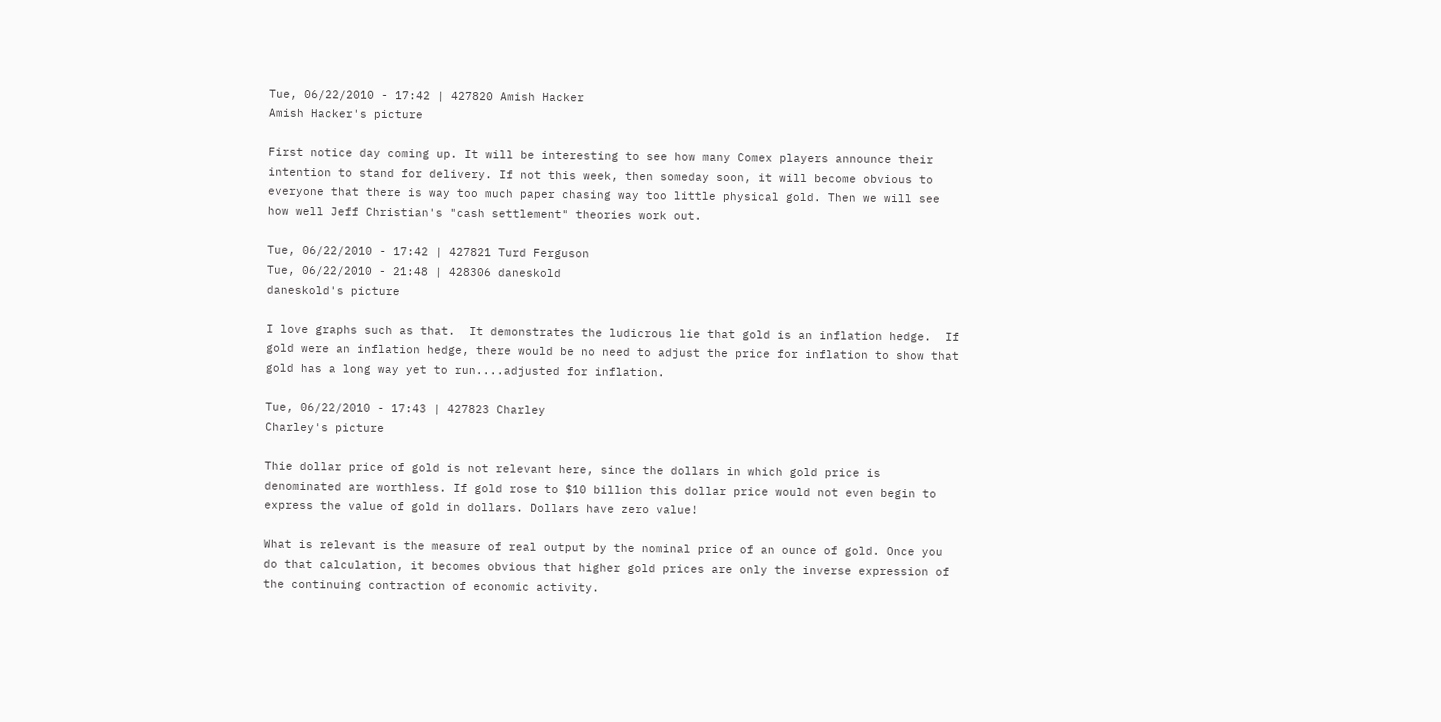Tue, 06/22/2010 - 17:42 | 427820 Amish Hacker
Amish Hacker's picture

First notice day coming up. It will be interesting to see how many Comex players announce their intention to stand for delivery. If not this week, then someday soon, it will become obvious to everyone that there is way too much paper chasing way too little physical gold. Then we will see how well Jeff Christian's "cash settlement" theories work out.

Tue, 06/22/2010 - 17:42 | 427821 Turd Ferguson
Tue, 06/22/2010 - 21:48 | 428306 daneskold
daneskold's picture

I love graphs such as that.  It demonstrates the ludicrous lie that gold is an inflation hedge.  If gold were an inflation hedge, there would be no need to adjust the price for inflation to show that gold has a long way yet to run....adjusted for inflation.

Tue, 06/22/2010 - 17:43 | 427823 Charley
Charley's picture

Thie dollar price of gold is not relevant here, since the dollars in which gold price is denominated are worthless. If gold rose to $10 billion this dollar price would not even begin to express the value of gold in dollars. Dollars have zero value!

What is relevant is the measure of real output by the nominal price of an ounce of gold. Once you do that calculation, it becomes obvious that higher gold prices are only the inverse expression of the continuing contraction of economic activity.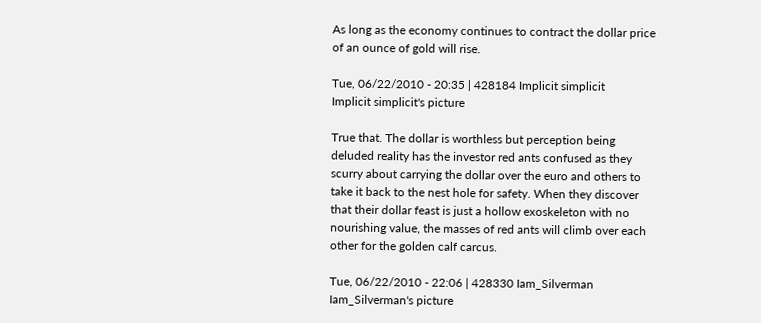As long as the economy continues to contract the dollar price of an ounce of gold will rise.

Tue, 06/22/2010 - 20:35 | 428184 Implicit simplicit
Implicit simplicit's picture

True that. The dollar is worthless but perception being deluded reality has the investor red ants confused as they scurry about carrying the dollar over the euro and others to take it back to the nest hole for safety. When they discover that their dollar feast is just a hollow exoskeleton with no nourishing value, the masses of red ants will climb over each other for the golden calf carcus.

Tue, 06/22/2010 - 22:06 | 428330 Iam_Silverman
Iam_Silverman's picture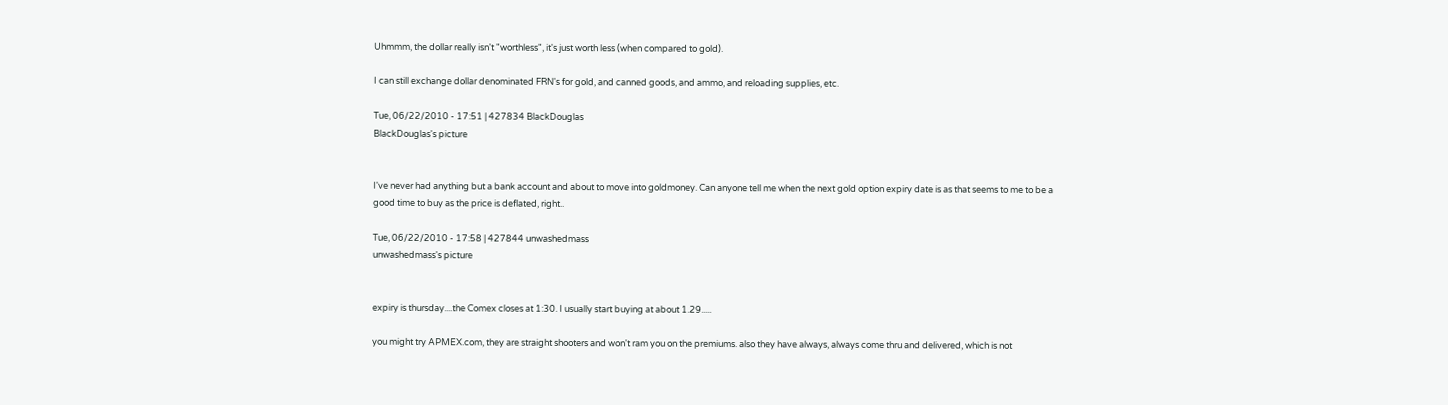Uhmmm, the dollar really isn't "worthless", it's just worth less (when compared to gold).

I can still exchange dollar denominated FRN's for gold, and canned goods, and ammo, and reloading supplies, etc.

Tue, 06/22/2010 - 17:51 | 427834 BlackDouglas
BlackDouglas's picture


I've never had anything but a bank account and about to move into goldmoney. Can anyone tell me when the next gold option expiry date is as that seems to me to be a good time to buy as the price is deflated, right..

Tue, 06/22/2010 - 17:58 | 427844 unwashedmass
unwashedmass's picture


expiry is thursday....the Comex closes at 1:30. I usually start buying at about 1.29.....

you might try APMEX.com, they are straight shooters and won't ram you on the premiums. also they have always, always come thru and delivered, which is not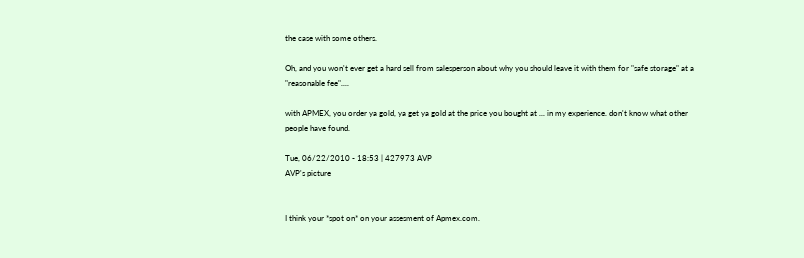the case with some others.

Oh, and you won't ever get a hard sell from salesperson about why you should leave it with them for "safe storage" at a "reasonable fee"....

with APMEX, you order ya gold, ya get ya gold at the price you bought at ... in my experience. don't know what other people have found.

Tue, 06/22/2010 - 18:53 | 427973 AVP
AVP's picture


I think your *spot on* on your assesment of Apmex.com.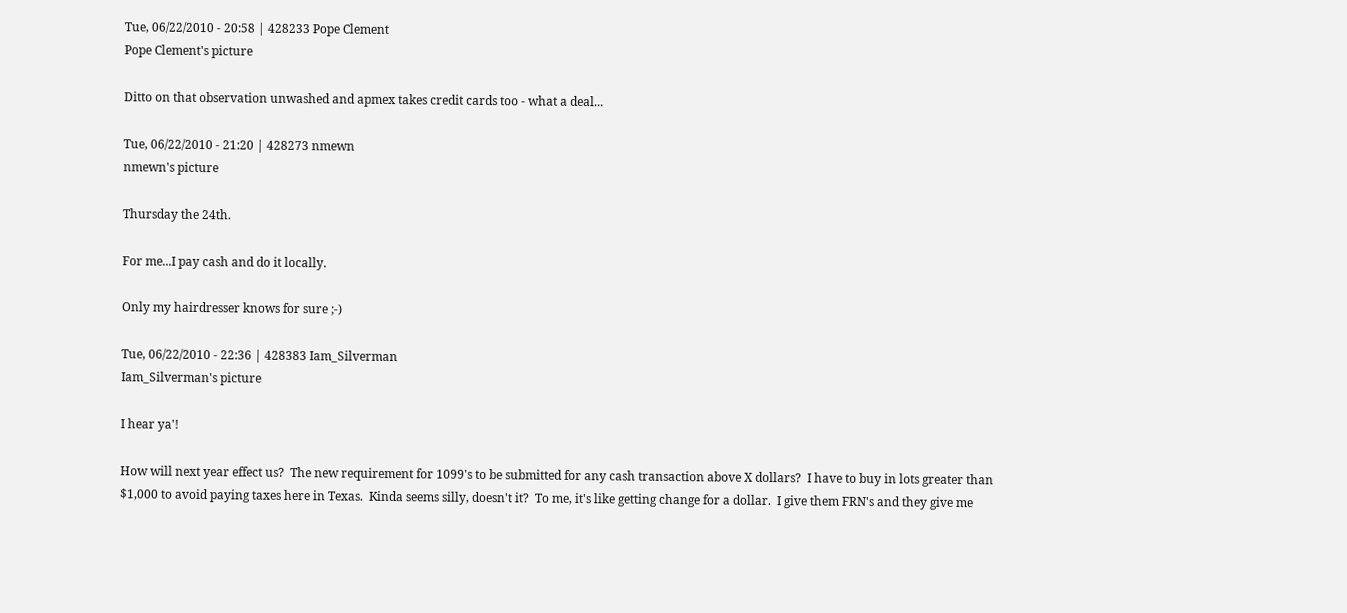Tue, 06/22/2010 - 20:58 | 428233 Pope Clement
Pope Clement's picture

Ditto on that observation unwashed and apmex takes credit cards too - what a deal...

Tue, 06/22/2010 - 21:20 | 428273 nmewn
nmewn's picture

Thursday the 24th.

For me...I pay cash and do it locally.

Only my hairdresser knows for sure ;-)

Tue, 06/22/2010 - 22:36 | 428383 Iam_Silverman
Iam_Silverman's picture

I hear ya'!

How will next year effect us?  The new requirement for 1099's to be submitted for any cash transaction above X dollars?  I have to buy in lots greater than $1,000 to avoid paying taxes here in Texas.  Kinda seems silly, doesn't it?  To me, it's like getting change for a dollar.  I give them FRN's and they give me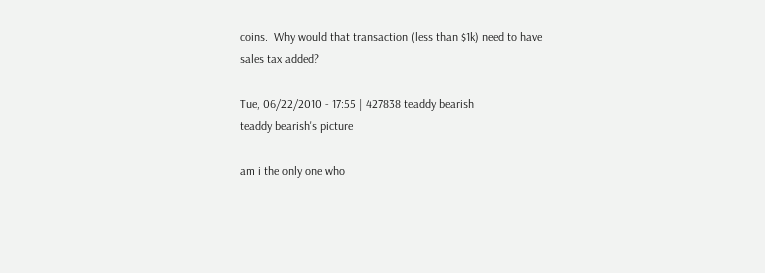coins.  Why would that transaction (less than $1k) need to have sales tax added?

Tue, 06/22/2010 - 17:55 | 427838 teaddy bearish
teaddy bearish's picture

am i the only one who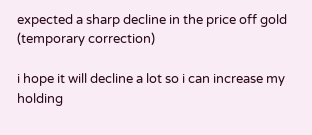expected a sharp decline in the price off gold (temporary correction)

i hope it will decline a lot so i can increase my holding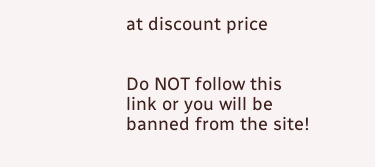at discount price


Do NOT follow this link or you will be banned from the site!